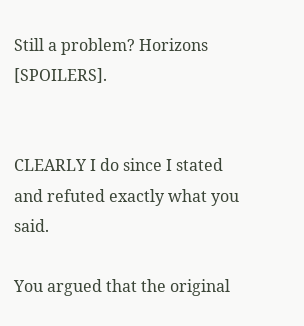Still a problem? Horizons [SPOILERS].


CLEARLY I do since I stated and refuted exactly what you said.

You argued that the original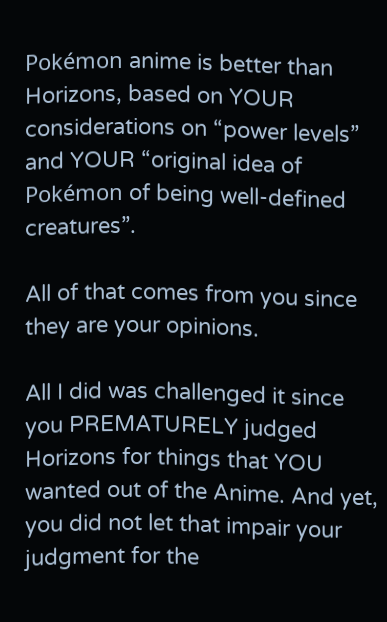Pokémon anime is better than Horizons, based on YOUR considerations on “power levels” and YOUR “original idea of Pokémon of being well-defined creatures”.

All of that comes from you since they are your opinions.

All I did was challenged it since you PREMATURELY judged Horizons for things that YOU wanted out of the Anime. And yet, you did not let that impair your judgment for the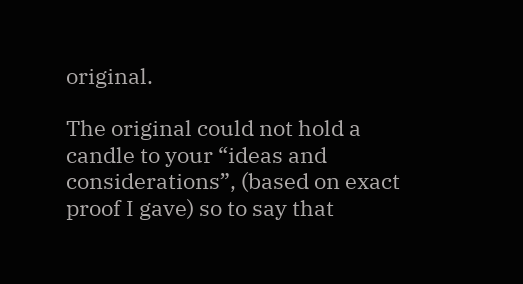original.

The original could not hold a candle to your “ideas and considerations”, (based on exact proof I gave) so to say that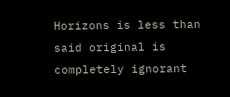Horizons is less than said original is completely ignorant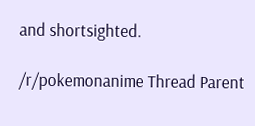and shortsighted.

/r/pokemonanime Thread Parent